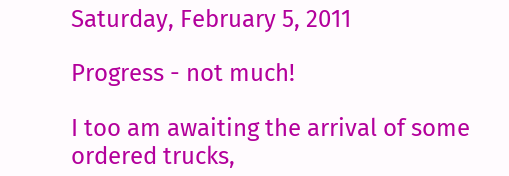Saturday, February 5, 2011

Progress - not much!

I too am awaiting the arrival of some ordered trucks,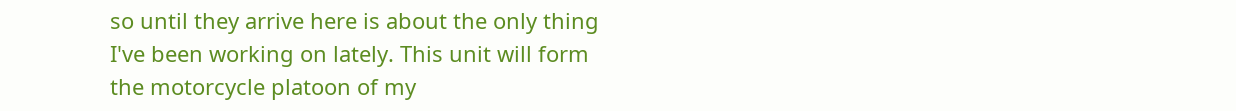so until they arrive here is about the only thing I've been working on lately. This unit will form the motorcycle platoon of my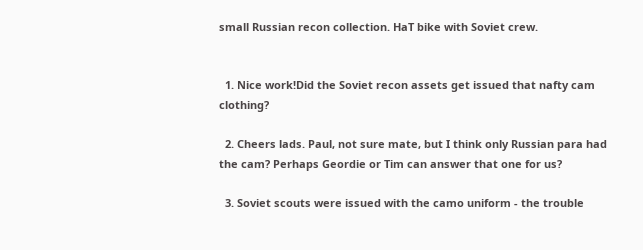small Russian recon collection. HaT bike with Soviet crew.


  1. Nice work!Did the Soviet recon assets get issued that nafty cam clothing?

  2. Cheers lads. Paul, not sure mate, but I think only Russian para had the cam? Perhaps Geordie or Tim can answer that one for us?

  3. Soviet scouts were issued with the camo uniform - the trouble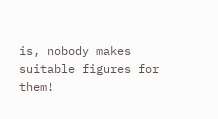is, nobody makes suitable figures for them!